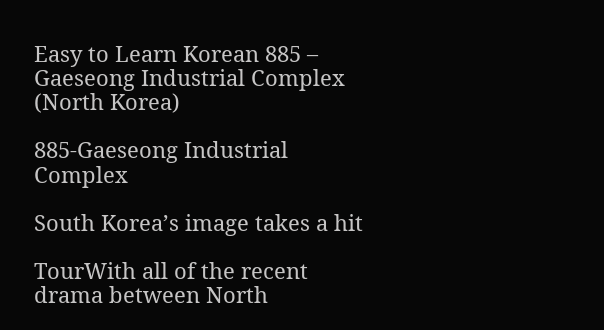Easy to Learn Korean 885 – Gaeseong Industrial Complex (North Korea)

885-Gaeseong Industrial Complex

South Korea’s image takes a hit

TourWith all of the recent drama between North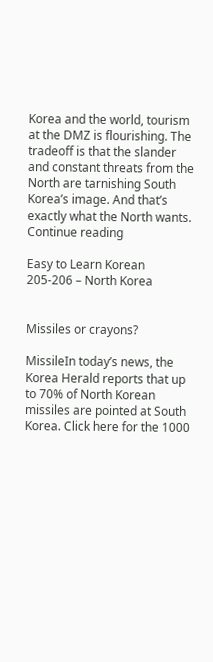Korea and the world, tourism at the DMZ is flourishing. The tradeoff is that the slander and constant threats from the North are tarnishing South Korea’s image. And that’s exactly what the North wants.
Continue reading

Easy to Learn Korean 205-206 – North Korea


Missiles or crayons?

MissileIn today’s news, the Korea Herald reports that up to 70% of North Korean missiles are pointed at South Korea. Click here for the 1000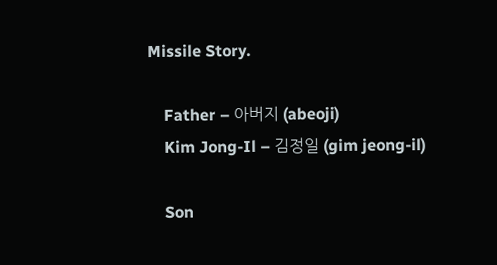Missile Story.

    Father – 아버지 (abeoji)
    Kim Jong-Il – 김정일 (gim jeong-il)

    Son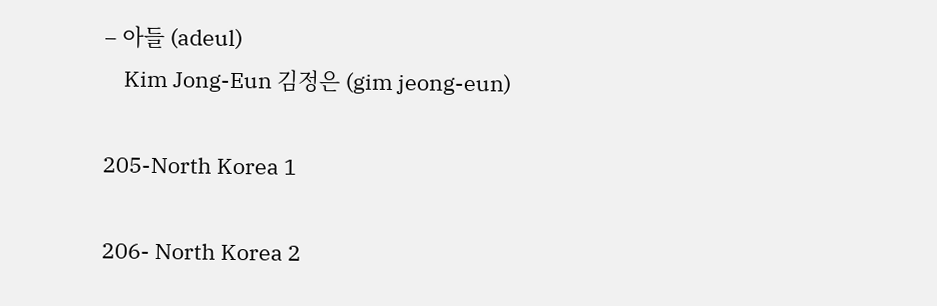– 아들 (adeul)
    Kim Jong-Eun 김정은 (gim jeong-eun)

205-North Korea 1

206- North Korea 2